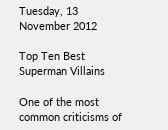Tuesday, 13 November 2012

Top Ten Best Superman Villains

One of the most common criticisms of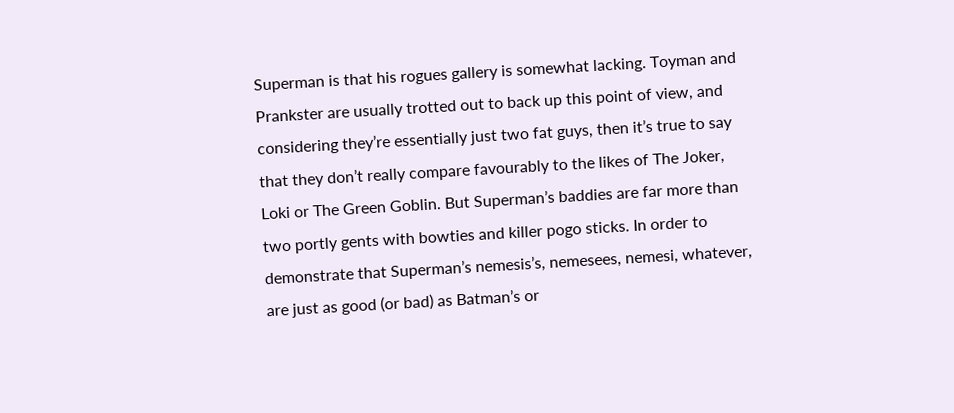Superman is that his rogues gallery is somewhat lacking. Toyman and Prankster are usually trotted out to back up this point of view, and considering they’re essentially just two fat guys, then it’s true to say that they don’t really compare favourably to the likes of The Joker, Loki or The Green Goblin. But Superman’s baddies are far more than two portly gents with bowties and killer pogo sticks. In order to demonstrate that Superman’s nemesis’s, nemesees, nemesi, whatever, are just as good (or bad) as Batman’s or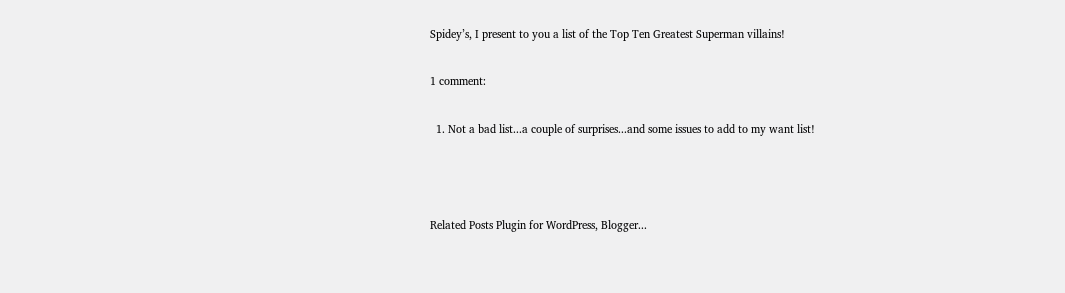Spidey’s, I present to you a list of the Top Ten Greatest Superman villains!

1 comment:

  1. Not a bad list...a couple of surprises...and some issues to add to my want list!



Related Posts Plugin for WordPress, Blogger...